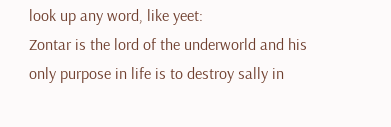look up any word, like yeet:
Zontar is the lord of the underworld and his only purpose in life is to destroy sally in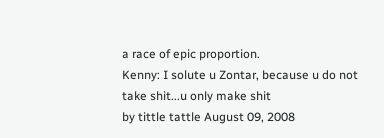a race of epic proportion.
Kenny: I solute u Zontar, because u do not take shit...u only make shit
by tittle tattle August 09, 2008